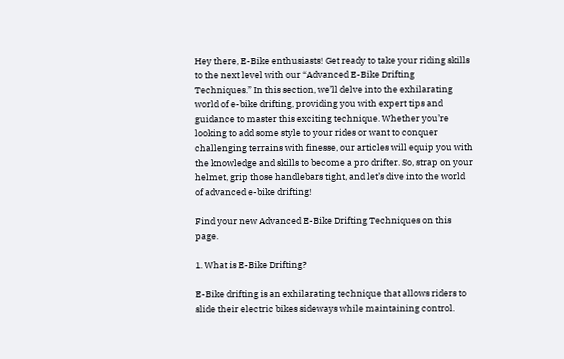Hey there, E-Bike enthusiasts! Get ready to take your riding skills to the next level with our “Advanced E-Bike Drifting Techniques.” In this section, we’ll delve into the exhilarating world of e-bike drifting, providing you with expert tips and guidance to master this exciting technique. Whether you’re looking to add some style to your rides or want to conquer challenging terrains with finesse, our articles will equip you with the knowledge and skills to become a pro drifter. So, strap on your helmet, grip those handlebars tight, and let’s dive into the world of advanced e-bike drifting!

Find your new Advanced E-Bike Drifting Techniques on this page.

1. What is E-Bike Drifting?

E-Bike drifting is an exhilarating technique that allows riders to slide their electric bikes sideways while maintaining control.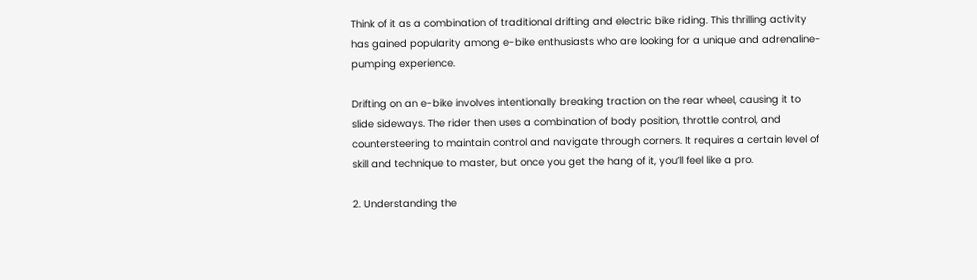Think of it as a combination of traditional drifting and electric bike riding. This thrilling activity has gained popularity among e-bike enthusiasts who are looking for a unique and adrenaline-pumping experience.

Drifting on an e-bike involves intentionally breaking traction on the rear wheel, causing it to slide sideways. The rider then uses a combination of body position, throttle control, and countersteering to maintain control and navigate through corners. It requires a certain level of skill and technique to master, but once you get the hang of it, you’ll feel like a pro.

2. Understanding the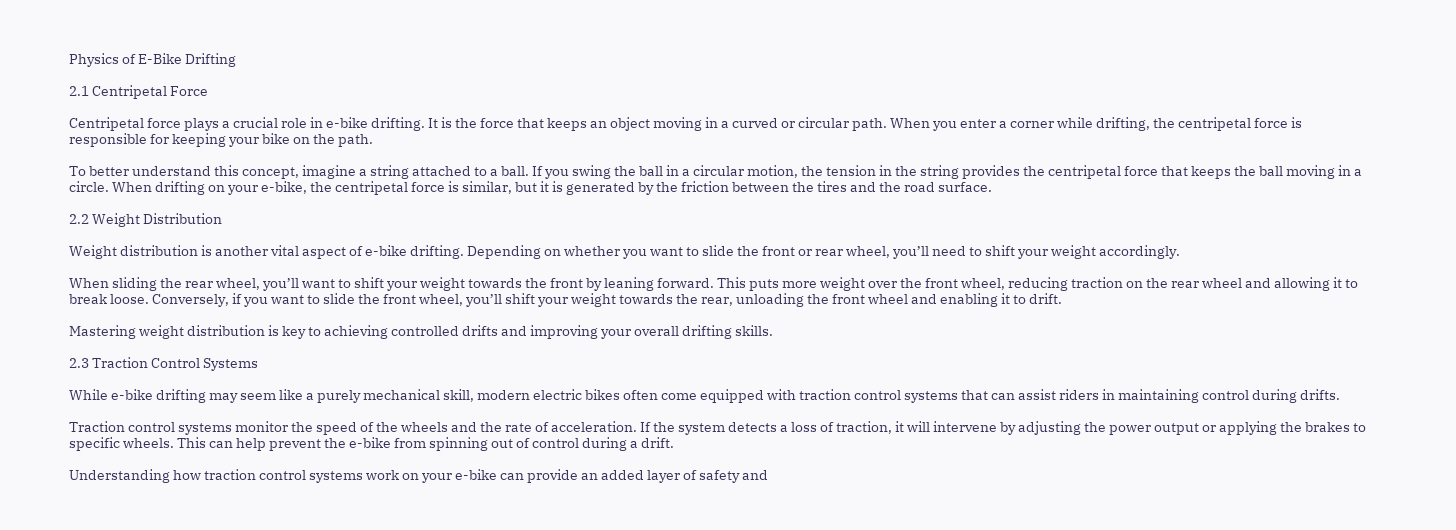Physics of E-Bike Drifting

2.1 Centripetal Force

Centripetal force plays a crucial role in e-bike drifting. It is the force that keeps an object moving in a curved or circular path. When you enter a corner while drifting, the centripetal force is responsible for keeping your bike on the path.

To better understand this concept, imagine a string attached to a ball. If you swing the ball in a circular motion, the tension in the string provides the centripetal force that keeps the ball moving in a circle. When drifting on your e-bike, the centripetal force is similar, but it is generated by the friction between the tires and the road surface.

2.2 Weight Distribution

Weight distribution is another vital aspect of e-bike drifting. Depending on whether you want to slide the front or rear wheel, you’ll need to shift your weight accordingly.

When sliding the rear wheel, you’ll want to shift your weight towards the front by leaning forward. This puts more weight over the front wheel, reducing traction on the rear wheel and allowing it to break loose. Conversely, if you want to slide the front wheel, you’ll shift your weight towards the rear, unloading the front wheel and enabling it to drift.

Mastering weight distribution is key to achieving controlled drifts and improving your overall drifting skills.

2.3 Traction Control Systems

While e-bike drifting may seem like a purely mechanical skill, modern electric bikes often come equipped with traction control systems that can assist riders in maintaining control during drifts.

Traction control systems monitor the speed of the wheels and the rate of acceleration. If the system detects a loss of traction, it will intervene by adjusting the power output or applying the brakes to specific wheels. This can help prevent the e-bike from spinning out of control during a drift.

Understanding how traction control systems work on your e-bike can provide an added layer of safety and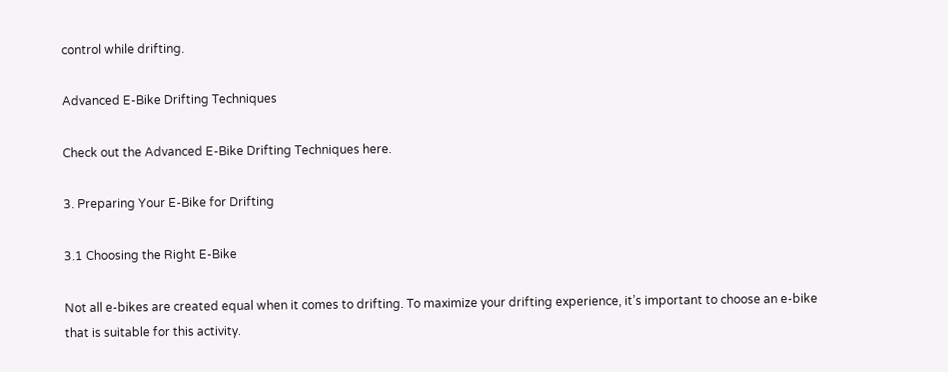control while drifting.

Advanced E-Bike Drifting Techniques

Check out the Advanced E-Bike Drifting Techniques here.

3. Preparing Your E-Bike for Drifting

3.1 Choosing the Right E-Bike

Not all e-bikes are created equal when it comes to drifting. To maximize your drifting experience, it’s important to choose an e-bike that is suitable for this activity.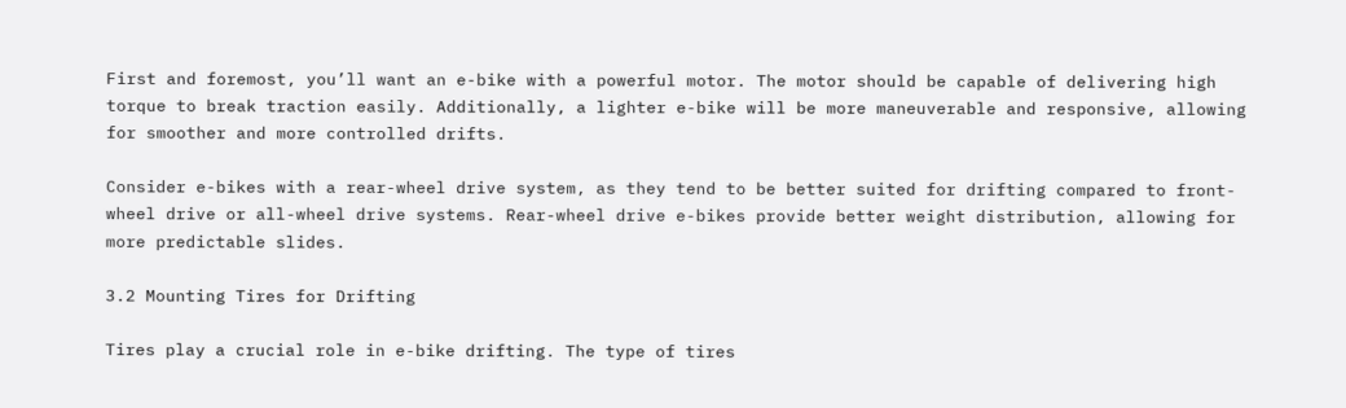First and foremost, you’ll want an e-bike with a powerful motor. The motor should be capable of delivering high torque to break traction easily. Additionally, a lighter e-bike will be more maneuverable and responsive, allowing for smoother and more controlled drifts.

Consider e-bikes with a rear-wheel drive system, as they tend to be better suited for drifting compared to front-wheel drive or all-wheel drive systems. Rear-wheel drive e-bikes provide better weight distribution, allowing for more predictable slides.

3.2 Mounting Tires for Drifting

Tires play a crucial role in e-bike drifting. The type of tires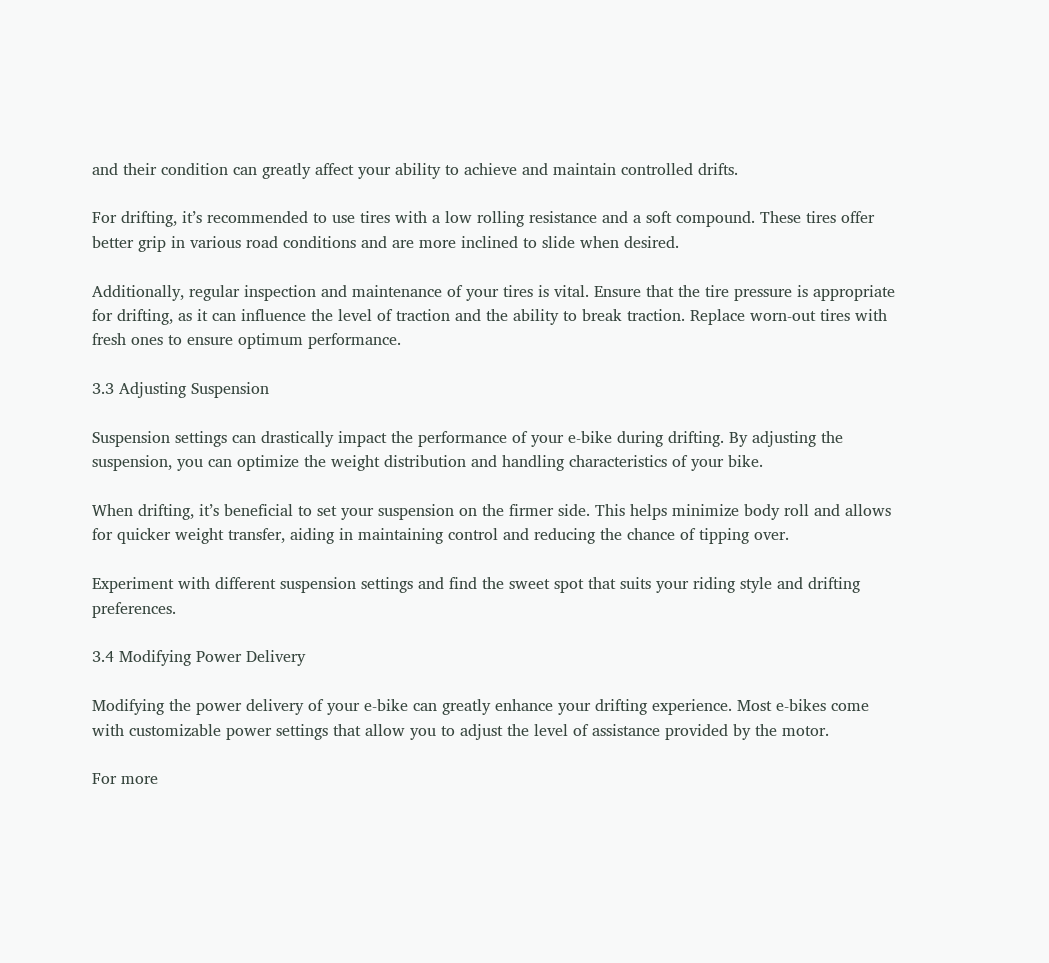and their condition can greatly affect your ability to achieve and maintain controlled drifts.

For drifting, it’s recommended to use tires with a low rolling resistance and a soft compound. These tires offer better grip in various road conditions and are more inclined to slide when desired.

Additionally, regular inspection and maintenance of your tires is vital. Ensure that the tire pressure is appropriate for drifting, as it can influence the level of traction and the ability to break traction. Replace worn-out tires with fresh ones to ensure optimum performance.

3.3 Adjusting Suspension

Suspension settings can drastically impact the performance of your e-bike during drifting. By adjusting the suspension, you can optimize the weight distribution and handling characteristics of your bike.

When drifting, it’s beneficial to set your suspension on the firmer side. This helps minimize body roll and allows for quicker weight transfer, aiding in maintaining control and reducing the chance of tipping over.

Experiment with different suspension settings and find the sweet spot that suits your riding style and drifting preferences.

3.4 Modifying Power Delivery

Modifying the power delivery of your e-bike can greatly enhance your drifting experience. Most e-bikes come with customizable power settings that allow you to adjust the level of assistance provided by the motor.

For more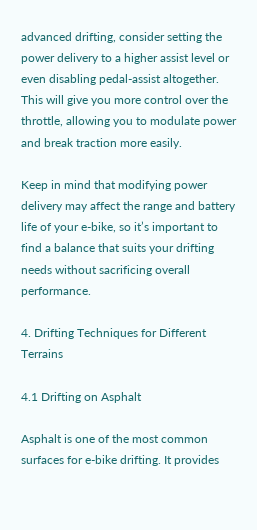advanced drifting, consider setting the power delivery to a higher assist level or even disabling pedal-assist altogether. This will give you more control over the throttle, allowing you to modulate power and break traction more easily.

Keep in mind that modifying power delivery may affect the range and battery life of your e-bike, so it’s important to find a balance that suits your drifting needs without sacrificing overall performance.

4. Drifting Techniques for Different Terrains

4.1 Drifting on Asphalt

Asphalt is one of the most common surfaces for e-bike drifting. It provides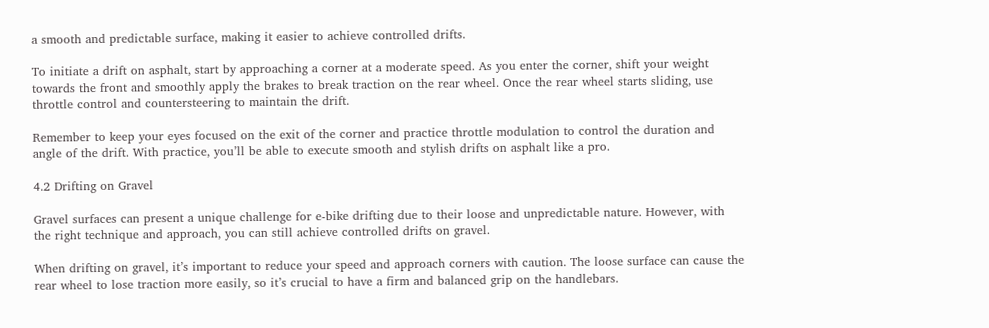a smooth and predictable surface, making it easier to achieve controlled drifts.

To initiate a drift on asphalt, start by approaching a corner at a moderate speed. As you enter the corner, shift your weight towards the front and smoothly apply the brakes to break traction on the rear wheel. Once the rear wheel starts sliding, use throttle control and countersteering to maintain the drift.

Remember to keep your eyes focused on the exit of the corner and practice throttle modulation to control the duration and angle of the drift. With practice, you’ll be able to execute smooth and stylish drifts on asphalt like a pro.

4.2 Drifting on Gravel

Gravel surfaces can present a unique challenge for e-bike drifting due to their loose and unpredictable nature. However, with the right technique and approach, you can still achieve controlled drifts on gravel.

When drifting on gravel, it’s important to reduce your speed and approach corners with caution. The loose surface can cause the rear wheel to lose traction more easily, so it’s crucial to have a firm and balanced grip on the handlebars.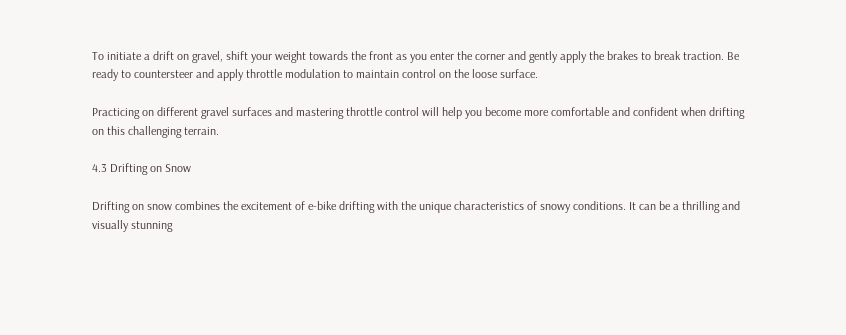To initiate a drift on gravel, shift your weight towards the front as you enter the corner and gently apply the brakes to break traction. Be ready to countersteer and apply throttle modulation to maintain control on the loose surface.

Practicing on different gravel surfaces and mastering throttle control will help you become more comfortable and confident when drifting on this challenging terrain.

4.3 Drifting on Snow

Drifting on snow combines the excitement of e-bike drifting with the unique characteristics of snowy conditions. It can be a thrilling and visually stunning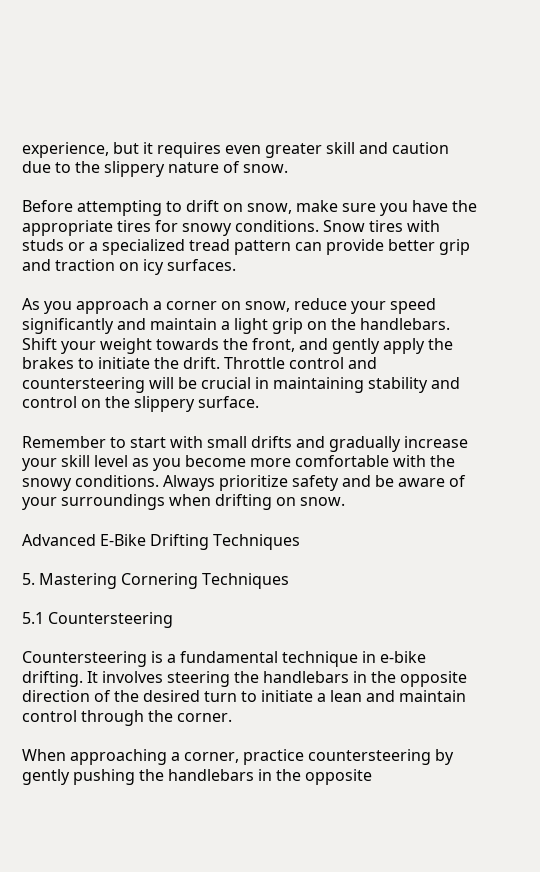experience, but it requires even greater skill and caution due to the slippery nature of snow.

Before attempting to drift on snow, make sure you have the appropriate tires for snowy conditions. Snow tires with studs or a specialized tread pattern can provide better grip and traction on icy surfaces.

As you approach a corner on snow, reduce your speed significantly and maintain a light grip on the handlebars. Shift your weight towards the front, and gently apply the brakes to initiate the drift. Throttle control and countersteering will be crucial in maintaining stability and control on the slippery surface.

Remember to start with small drifts and gradually increase your skill level as you become more comfortable with the snowy conditions. Always prioritize safety and be aware of your surroundings when drifting on snow.

Advanced E-Bike Drifting Techniques

5. Mastering Cornering Techniques

5.1 Countersteering

Countersteering is a fundamental technique in e-bike drifting. It involves steering the handlebars in the opposite direction of the desired turn to initiate a lean and maintain control through the corner.

When approaching a corner, practice countersteering by gently pushing the handlebars in the opposite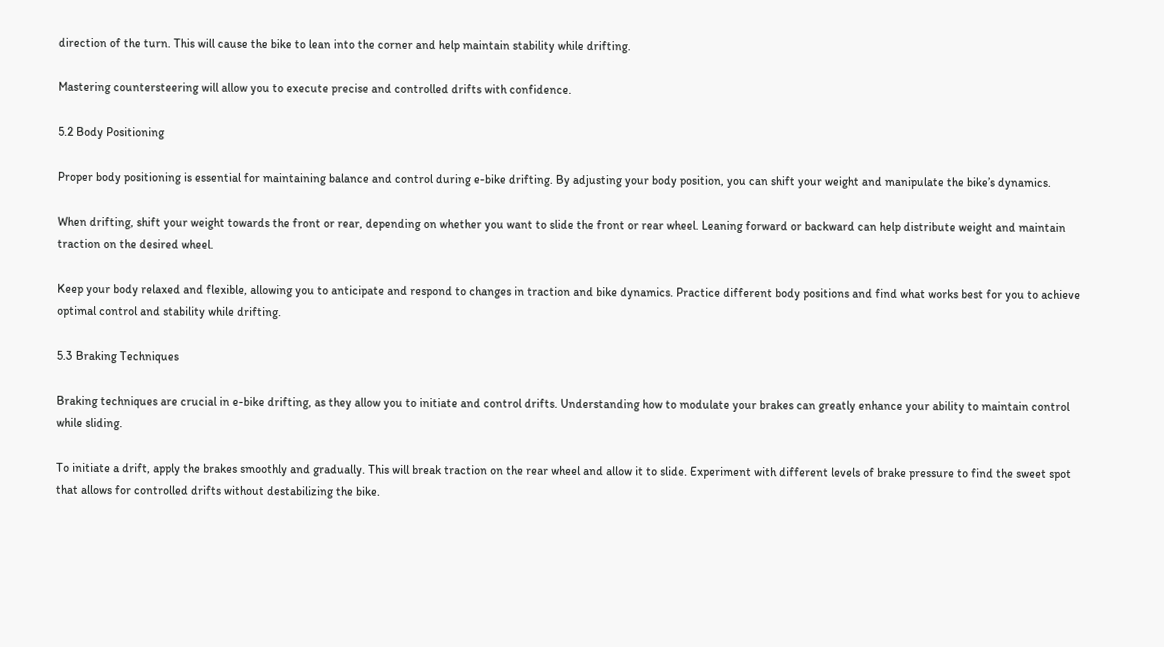direction of the turn. This will cause the bike to lean into the corner and help maintain stability while drifting.

Mastering countersteering will allow you to execute precise and controlled drifts with confidence.

5.2 Body Positioning

Proper body positioning is essential for maintaining balance and control during e-bike drifting. By adjusting your body position, you can shift your weight and manipulate the bike’s dynamics.

When drifting, shift your weight towards the front or rear, depending on whether you want to slide the front or rear wheel. Leaning forward or backward can help distribute weight and maintain traction on the desired wheel.

Keep your body relaxed and flexible, allowing you to anticipate and respond to changes in traction and bike dynamics. Practice different body positions and find what works best for you to achieve optimal control and stability while drifting.

5.3 Braking Techniques

Braking techniques are crucial in e-bike drifting, as they allow you to initiate and control drifts. Understanding how to modulate your brakes can greatly enhance your ability to maintain control while sliding.

To initiate a drift, apply the brakes smoothly and gradually. This will break traction on the rear wheel and allow it to slide. Experiment with different levels of brake pressure to find the sweet spot that allows for controlled drifts without destabilizing the bike.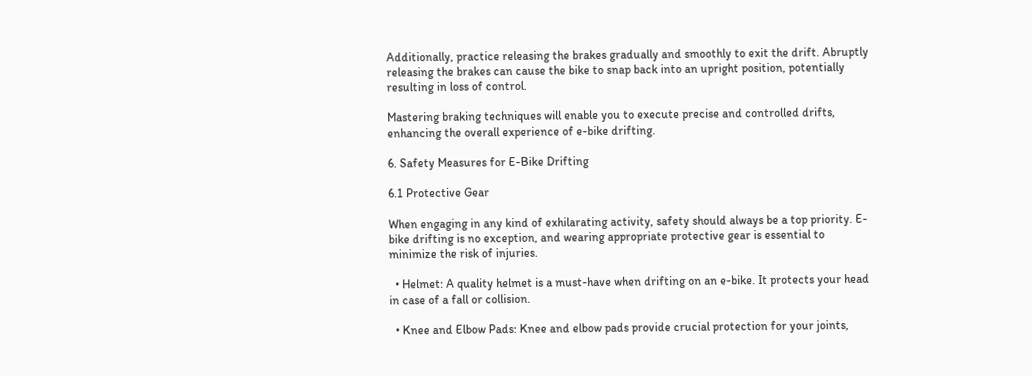Additionally, practice releasing the brakes gradually and smoothly to exit the drift. Abruptly releasing the brakes can cause the bike to snap back into an upright position, potentially resulting in loss of control.

Mastering braking techniques will enable you to execute precise and controlled drifts, enhancing the overall experience of e-bike drifting.

6. Safety Measures for E-Bike Drifting

6.1 Protective Gear

When engaging in any kind of exhilarating activity, safety should always be a top priority. E-bike drifting is no exception, and wearing appropriate protective gear is essential to minimize the risk of injuries.

  • Helmet: A quality helmet is a must-have when drifting on an e-bike. It protects your head in case of a fall or collision.

  • Knee and Elbow Pads: Knee and elbow pads provide crucial protection for your joints,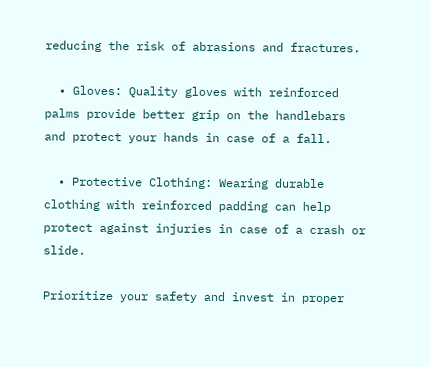reducing the risk of abrasions and fractures.

  • Gloves: Quality gloves with reinforced palms provide better grip on the handlebars and protect your hands in case of a fall.

  • Protective Clothing: Wearing durable clothing with reinforced padding can help protect against injuries in case of a crash or slide.

Prioritize your safety and invest in proper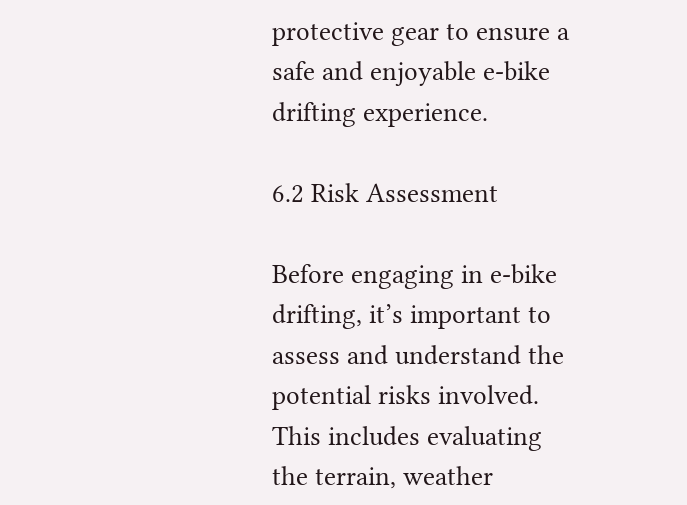protective gear to ensure a safe and enjoyable e-bike drifting experience.

6.2 Risk Assessment

Before engaging in e-bike drifting, it’s important to assess and understand the potential risks involved. This includes evaluating the terrain, weather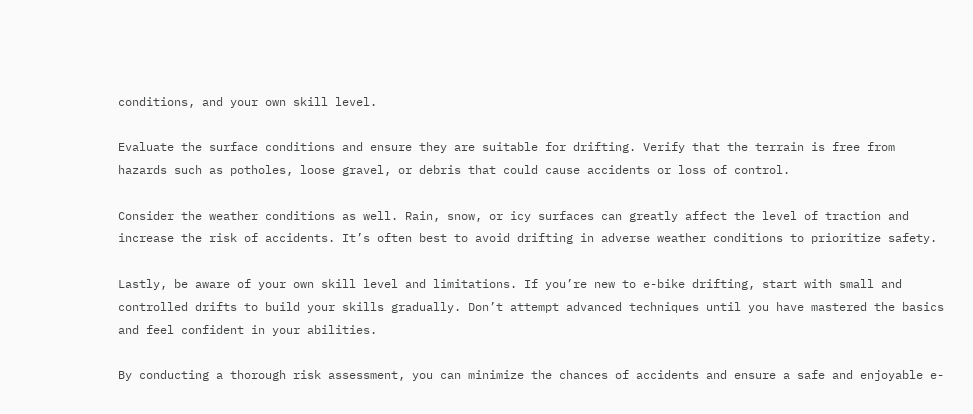conditions, and your own skill level.

Evaluate the surface conditions and ensure they are suitable for drifting. Verify that the terrain is free from hazards such as potholes, loose gravel, or debris that could cause accidents or loss of control.

Consider the weather conditions as well. Rain, snow, or icy surfaces can greatly affect the level of traction and increase the risk of accidents. It’s often best to avoid drifting in adverse weather conditions to prioritize safety.

Lastly, be aware of your own skill level and limitations. If you’re new to e-bike drifting, start with small and controlled drifts to build your skills gradually. Don’t attempt advanced techniques until you have mastered the basics and feel confident in your abilities.

By conducting a thorough risk assessment, you can minimize the chances of accidents and ensure a safe and enjoyable e-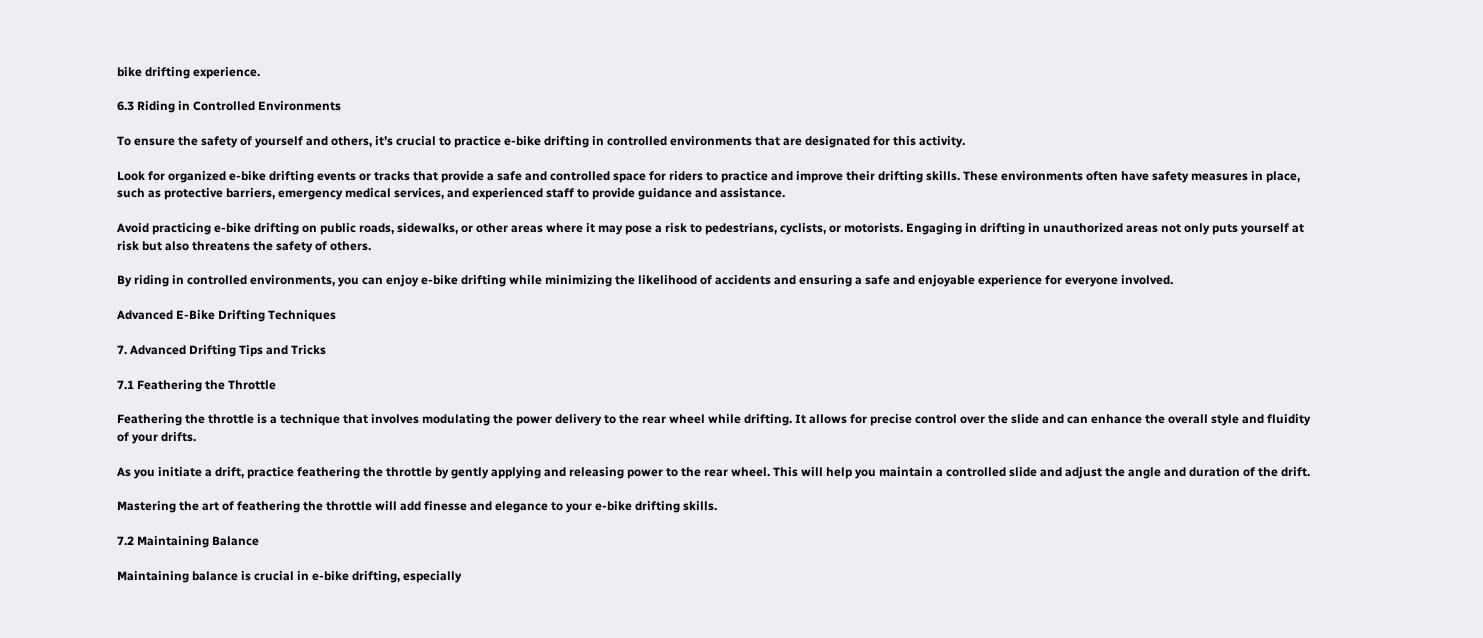bike drifting experience.

6.3 Riding in Controlled Environments

To ensure the safety of yourself and others, it’s crucial to practice e-bike drifting in controlled environments that are designated for this activity.

Look for organized e-bike drifting events or tracks that provide a safe and controlled space for riders to practice and improve their drifting skills. These environments often have safety measures in place, such as protective barriers, emergency medical services, and experienced staff to provide guidance and assistance.

Avoid practicing e-bike drifting on public roads, sidewalks, or other areas where it may pose a risk to pedestrians, cyclists, or motorists. Engaging in drifting in unauthorized areas not only puts yourself at risk but also threatens the safety of others.

By riding in controlled environments, you can enjoy e-bike drifting while minimizing the likelihood of accidents and ensuring a safe and enjoyable experience for everyone involved.

Advanced E-Bike Drifting Techniques

7. Advanced Drifting Tips and Tricks

7.1 Feathering the Throttle

Feathering the throttle is a technique that involves modulating the power delivery to the rear wheel while drifting. It allows for precise control over the slide and can enhance the overall style and fluidity of your drifts.

As you initiate a drift, practice feathering the throttle by gently applying and releasing power to the rear wheel. This will help you maintain a controlled slide and adjust the angle and duration of the drift.

Mastering the art of feathering the throttle will add finesse and elegance to your e-bike drifting skills.

7.2 Maintaining Balance

Maintaining balance is crucial in e-bike drifting, especially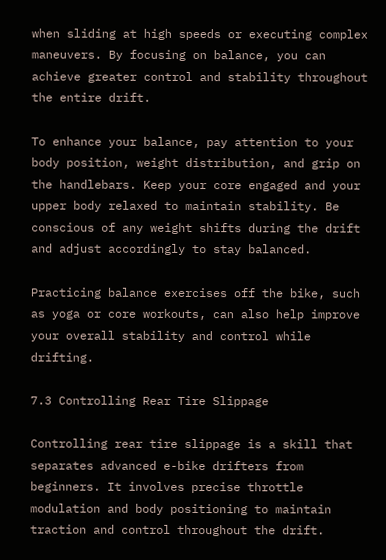when sliding at high speeds or executing complex maneuvers. By focusing on balance, you can achieve greater control and stability throughout the entire drift.

To enhance your balance, pay attention to your body position, weight distribution, and grip on the handlebars. Keep your core engaged and your upper body relaxed to maintain stability. Be conscious of any weight shifts during the drift and adjust accordingly to stay balanced.

Practicing balance exercises off the bike, such as yoga or core workouts, can also help improve your overall stability and control while drifting.

7.3 Controlling Rear Tire Slippage

Controlling rear tire slippage is a skill that separates advanced e-bike drifters from beginners. It involves precise throttle modulation and body positioning to maintain traction and control throughout the drift.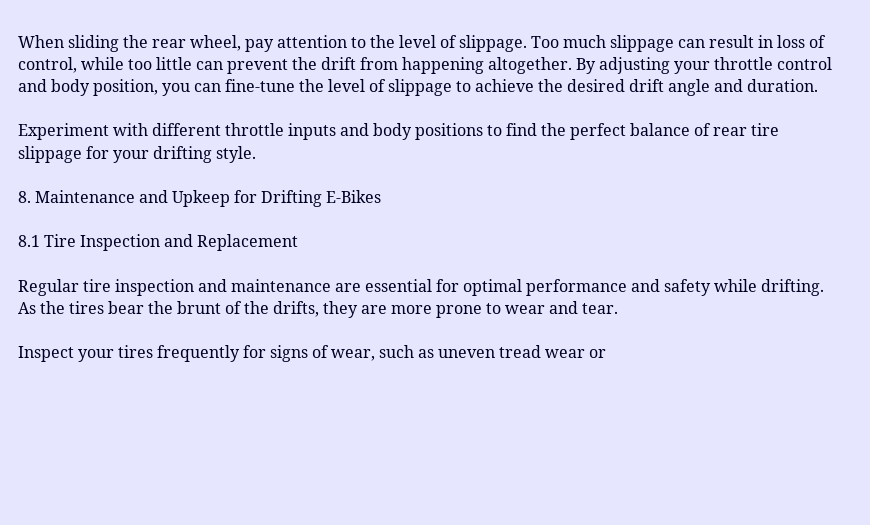When sliding the rear wheel, pay attention to the level of slippage. Too much slippage can result in loss of control, while too little can prevent the drift from happening altogether. By adjusting your throttle control and body position, you can fine-tune the level of slippage to achieve the desired drift angle and duration.

Experiment with different throttle inputs and body positions to find the perfect balance of rear tire slippage for your drifting style.

8. Maintenance and Upkeep for Drifting E-Bikes

8.1 Tire Inspection and Replacement

Regular tire inspection and maintenance are essential for optimal performance and safety while drifting. As the tires bear the brunt of the drifts, they are more prone to wear and tear.

Inspect your tires frequently for signs of wear, such as uneven tread wear or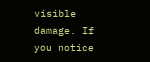visible damage. If you notice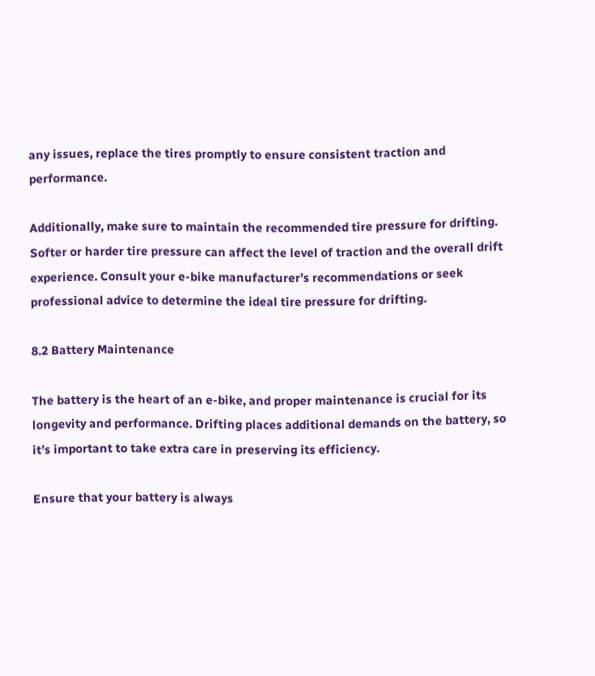any issues, replace the tires promptly to ensure consistent traction and performance.

Additionally, make sure to maintain the recommended tire pressure for drifting. Softer or harder tire pressure can affect the level of traction and the overall drift experience. Consult your e-bike manufacturer’s recommendations or seek professional advice to determine the ideal tire pressure for drifting.

8.2 Battery Maintenance

The battery is the heart of an e-bike, and proper maintenance is crucial for its longevity and performance. Drifting places additional demands on the battery, so it’s important to take extra care in preserving its efficiency.

Ensure that your battery is always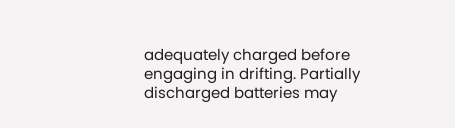adequately charged before engaging in drifting. Partially discharged batteries may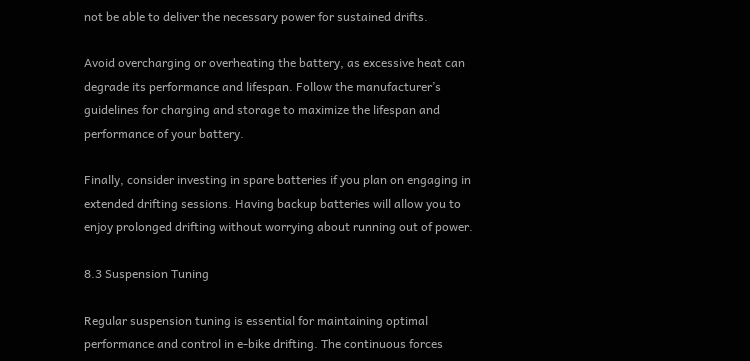not be able to deliver the necessary power for sustained drifts.

Avoid overcharging or overheating the battery, as excessive heat can degrade its performance and lifespan. Follow the manufacturer’s guidelines for charging and storage to maximize the lifespan and performance of your battery.

Finally, consider investing in spare batteries if you plan on engaging in extended drifting sessions. Having backup batteries will allow you to enjoy prolonged drifting without worrying about running out of power.

8.3 Suspension Tuning

Regular suspension tuning is essential for maintaining optimal performance and control in e-bike drifting. The continuous forces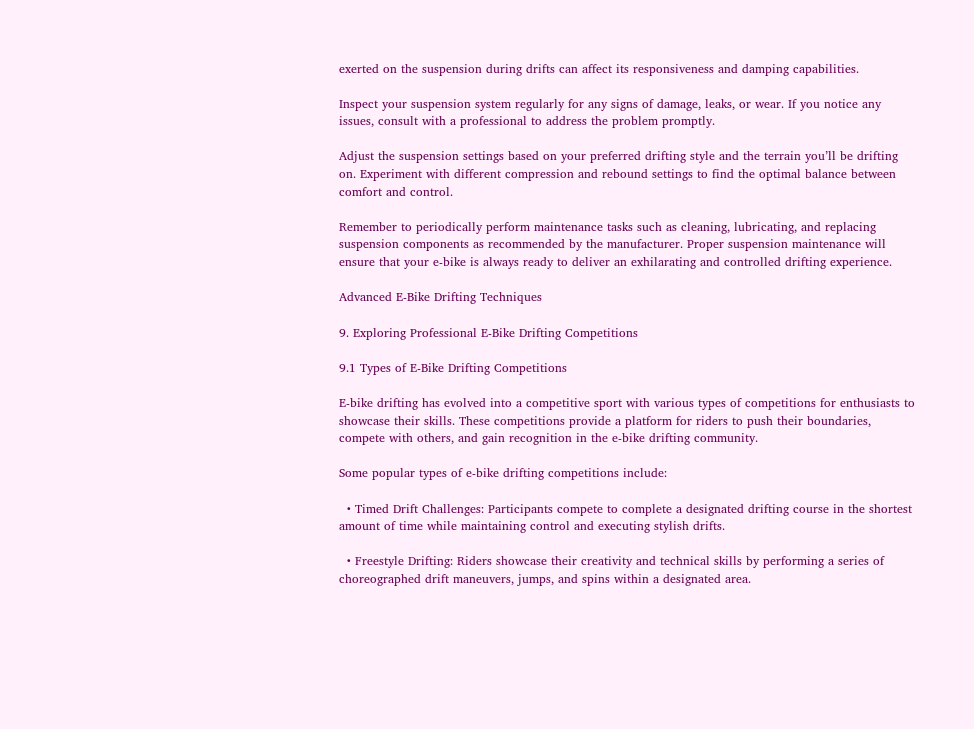exerted on the suspension during drifts can affect its responsiveness and damping capabilities.

Inspect your suspension system regularly for any signs of damage, leaks, or wear. If you notice any issues, consult with a professional to address the problem promptly.

Adjust the suspension settings based on your preferred drifting style and the terrain you’ll be drifting on. Experiment with different compression and rebound settings to find the optimal balance between comfort and control.

Remember to periodically perform maintenance tasks such as cleaning, lubricating, and replacing suspension components as recommended by the manufacturer. Proper suspension maintenance will ensure that your e-bike is always ready to deliver an exhilarating and controlled drifting experience.

Advanced E-Bike Drifting Techniques

9. Exploring Professional E-Bike Drifting Competitions

9.1 Types of E-Bike Drifting Competitions

E-bike drifting has evolved into a competitive sport with various types of competitions for enthusiasts to showcase their skills. These competitions provide a platform for riders to push their boundaries, compete with others, and gain recognition in the e-bike drifting community.

Some popular types of e-bike drifting competitions include:

  • Timed Drift Challenges: Participants compete to complete a designated drifting course in the shortest amount of time while maintaining control and executing stylish drifts.

  • Freestyle Drifting: Riders showcase their creativity and technical skills by performing a series of choreographed drift maneuvers, jumps, and spins within a designated area.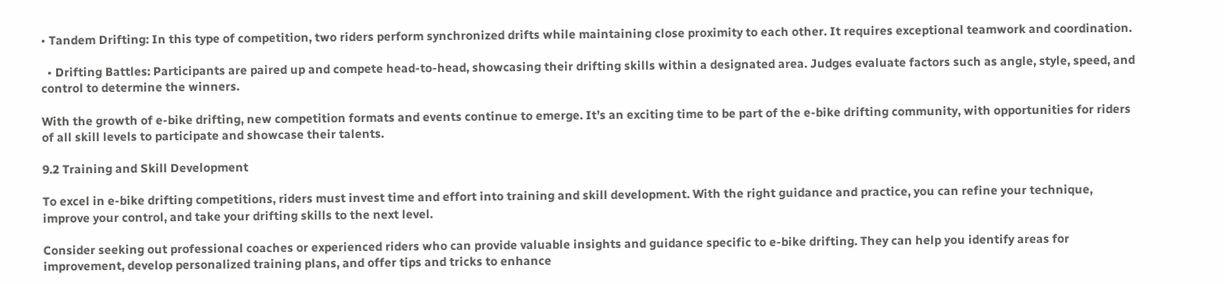• Tandem Drifting: In this type of competition, two riders perform synchronized drifts while maintaining close proximity to each other. It requires exceptional teamwork and coordination.

  • Drifting Battles: Participants are paired up and compete head-to-head, showcasing their drifting skills within a designated area. Judges evaluate factors such as angle, style, speed, and control to determine the winners.

With the growth of e-bike drifting, new competition formats and events continue to emerge. It’s an exciting time to be part of the e-bike drifting community, with opportunities for riders of all skill levels to participate and showcase their talents.

9.2 Training and Skill Development

To excel in e-bike drifting competitions, riders must invest time and effort into training and skill development. With the right guidance and practice, you can refine your technique, improve your control, and take your drifting skills to the next level.

Consider seeking out professional coaches or experienced riders who can provide valuable insights and guidance specific to e-bike drifting. They can help you identify areas for improvement, develop personalized training plans, and offer tips and tricks to enhance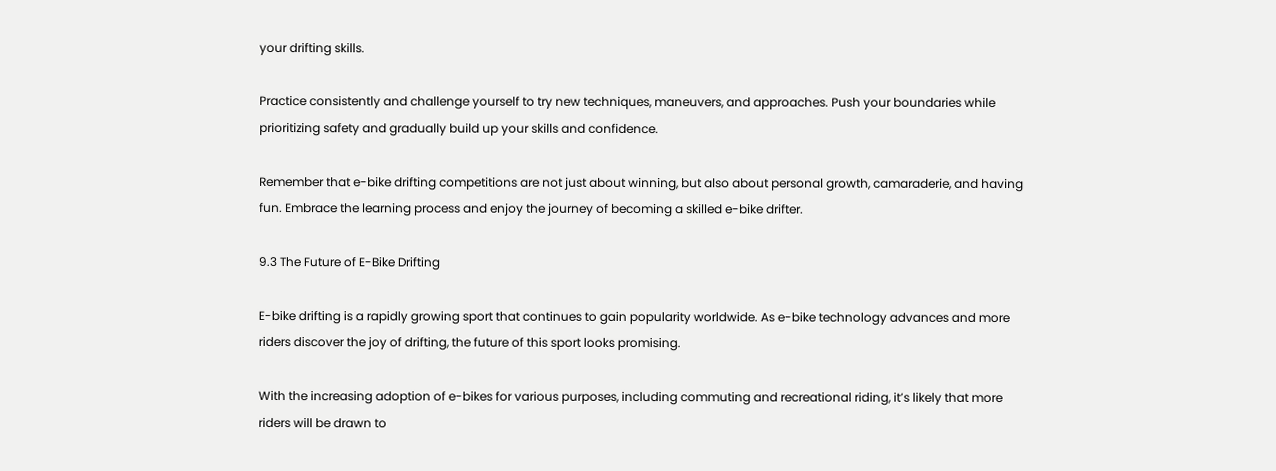your drifting skills.

Practice consistently and challenge yourself to try new techniques, maneuvers, and approaches. Push your boundaries while prioritizing safety and gradually build up your skills and confidence.

Remember that e-bike drifting competitions are not just about winning, but also about personal growth, camaraderie, and having fun. Embrace the learning process and enjoy the journey of becoming a skilled e-bike drifter.

9.3 The Future of E-Bike Drifting

E-bike drifting is a rapidly growing sport that continues to gain popularity worldwide. As e-bike technology advances and more riders discover the joy of drifting, the future of this sport looks promising.

With the increasing adoption of e-bikes for various purposes, including commuting and recreational riding, it’s likely that more riders will be drawn to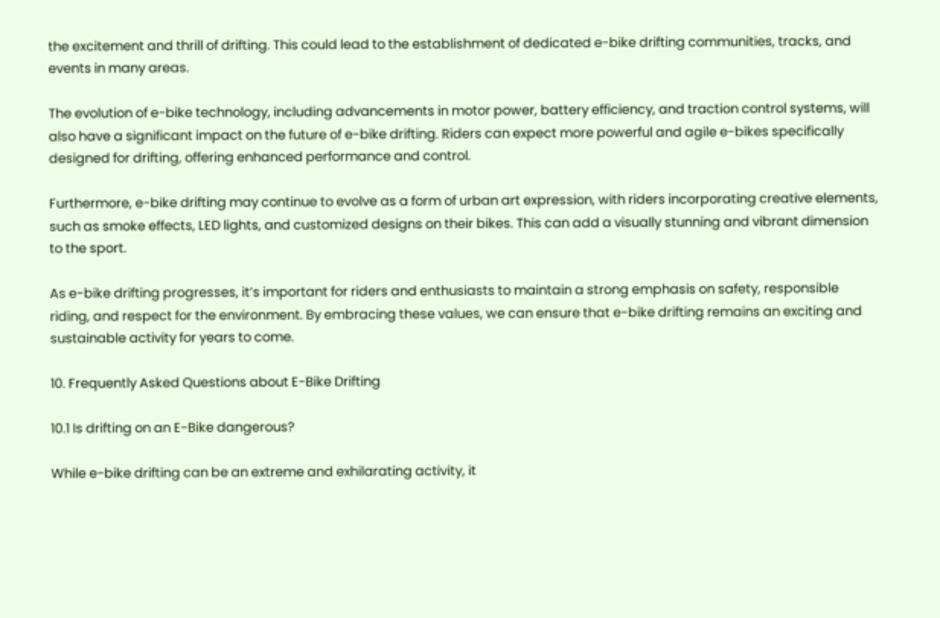the excitement and thrill of drifting. This could lead to the establishment of dedicated e-bike drifting communities, tracks, and events in many areas.

The evolution of e-bike technology, including advancements in motor power, battery efficiency, and traction control systems, will also have a significant impact on the future of e-bike drifting. Riders can expect more powerful and agile e-bikes specifically designed for drifting, offering enhanced performance and control.

Furthermore, e-bike drifting may continue to evolve as a form of urban art expression, with riders incorporating creative elements, such as smoke effects, LED lights, and customized designs on their bikes. This can add a visually stunning and vibrant dimension to the sport.

As e-bike drifting progresses, it’s important for riders and enthusiasts to maintain a strong emphasis on safety, responsible riding, and respect for the environment. By embracing these values, we can ensure that e-bike drifting remains an exciting and sustainable activity for years to come.

10. Frequently Asked Questions about E-Bike Drifting

10.1 Is drifting on an E-Bike dangerous?

While e-bike drifting can be an extreme and exhilarating activity, it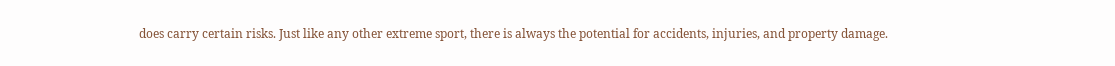does carry certain risks. Just like any other extreme sport, there is always the potential for accidents, injuries, and property damage.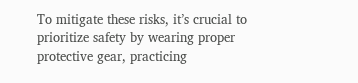To mitigate these risks, it’s crucial to prioritize safety by wearing proper protective gear, practicing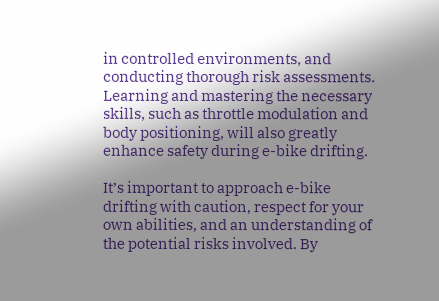in controlled environments, and conducting thorough risk assessments. Learning and mastering the necessary skills, such as throttle modulation and body positioning, will also greatly enhance safety during e-bike drifting.

It’s important to approach e-bike drifting with caution, respect for your own abilities, and an understanding of the potential risks involved. By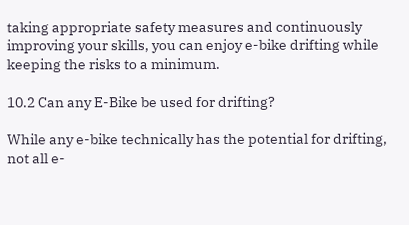taking appropriate safety measures and continuously improving your skills, you can enjoy e-bike drifting while keeping the risks to a minimum.

10.2 Can any E-Bike be used for drifting?

While any e-bike technically has the potential for drifting, not all e-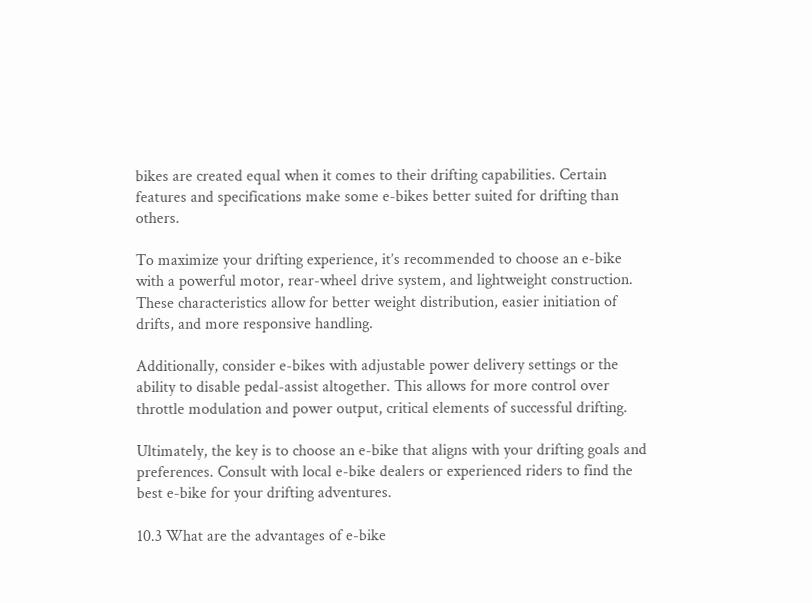bikes are created equal when it comes to their drifting capabilities. Certain features and specifications make some e-bikes better suited for drifting than others.

To maximize your drifting experience, it’s recommended to choose an e-bike with a powerful motor, rear-wheel drive system, and lightweight construction. These characteristics allow for better weight distribution, easier initiation of drifts, and more responsive handling.

Additionally, consider e-bikes with adjustable power delivery settings or the ability to disable pedal-assist altogether. This allows for more control over throttle modulation and power output, critical elements of successful drifting.

Ultimately, the key is to choose an e-bike that aligns with your drifting goals and preferences. Consult with local e-bike dealers or experienced riders to find the best e-bike for your drifting adventures.

10.3 What are the advantages of e-bike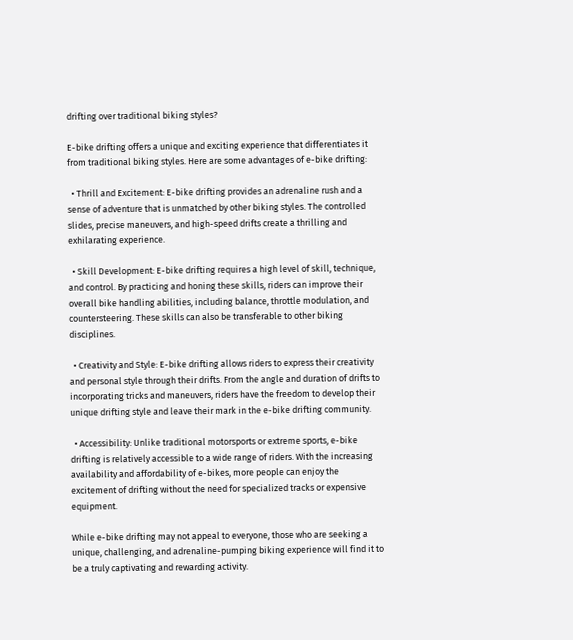drifting over traditional biking styles?

E-bike drifting offers a unique and exciting experience that differentiates it from traditional biking styles. Here are some advantages of e-bike drifting:

  • Thrill and Excitement: E-bike drifting provides an adrenaline rush and a sense of adventure that is unmatched by other biking styles. The controlled slides, precise maneuvers, and high-speed drifts create a thrilling and exhilarating experience.

  • Skill Development: E-bike drifting requires a high level of skill, technique, and control. By practicing and honing these skills, riders can improve their overall bike handling abilities, including balance, throttle modulation, and countersteering. These skills can also be transferable to other biking disciplines.

  • Creativity and Style: E-bike drifting allows riders to express their creativity and personal style through their drifts. From the angle and duration of drifts to incorporating tricks and maneuvers, riders have the freedom to develop their unique drifting style and leave their mark in the e-bike drifting community.

  • Accessibility: Unlike traditional motorsports or extreme sports, e-bike drifting is relatively accessible to a wide range of riders. With the increasing availability and affordability of e-bikes, more people can enjoy the excitement of drifting without the need for specialized tracks or expensive equipment.

While e-bike drifting may not appeal to everyone, those who are seeking a unique, challenging, and adrenaline-pumping biking experience will find it to be a truly captivating and rewarding activity.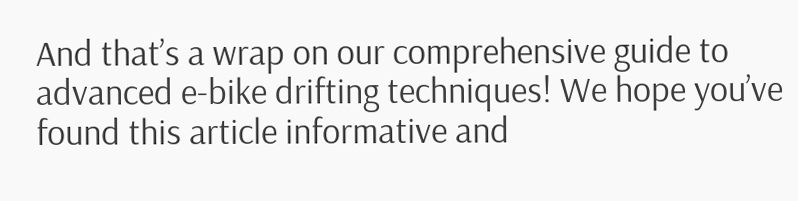And that’s a wrap on our comprehensive guide to advanced e-bike drifting techniques! We hope you’ve found this article informative and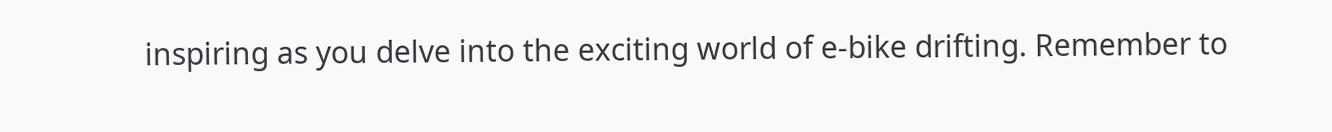inspiring as you delve into the exciting world of e-bike drifting. Remember to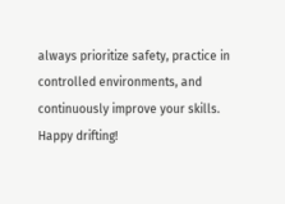always prioritize safety, practice in controlled environments, and continuously improve your skills. Happy drifting!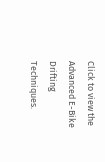Click to view the Advanced E-Bike Drifting Techniques.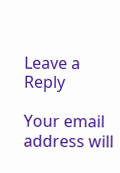Leave a Reply

Your email address will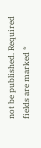not be published. Required fields are marked *